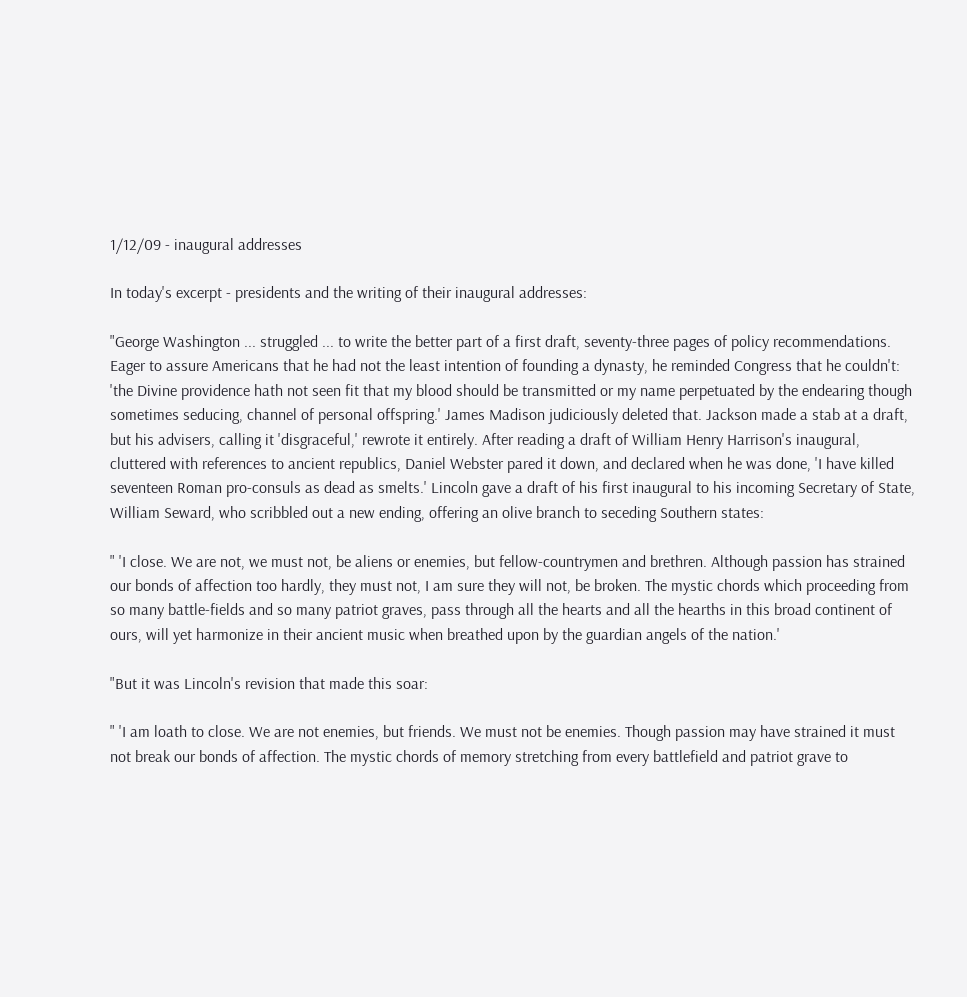1/12/09 - inaugural addresses

In today's excerpt - presidents and the writing of their inaugural addresses:

"George Washington ... struggled ... to write the better part of a first draft, seventy-three pages of policy recommendations. Eager to assure Americans that he had not the least intention of founding a dynasty, he reminded Congress that he couldn't: 'the Divine providence hath not seen fit that my blood should be transmitted or my name perpetuated by the endearing though sometimes seducing, channel of personal offspring.' James Madison judiciously deleted that. Jackson made a stab at a draft, but his advisers, calling it 'disgraceful,' rewrote it entirely. After reading a draft of William Henry Harrison's inaugural, cluttered with references to ancient republics, Daniel Webster pared it down, and declared when he was done, 'I have killed seventeen Roman pro-consuls as dead as smelts.' Lincoln gave a draft of his first inaugural to his incoming Secretary of State, William Seward, who scribbled out a new ending, offering an olive branch to seceding Southern states:

" 'I close. We are not, we must not, be aliens or enemies, but fellow-countrymen and brethren. Although passion has strained our bonds of affection too hardly, they must not, I am sure they will not, be broken. The mystic chords which proceeding from so many battle-fields and so many patriot graves, pass through all the hearts and all the hearths in this broad continent of ours, will yet harmonize in their ancient music when breathed upon by the guardian angels of the nation.'

"But it was Lincoln's revision that made this soar:

" 'I am loath to close. We are not enemies, but friends. We must not be enemies. Though passion may have strained it must not break our bonds of affection. The mystic chords of memory stretching from every battlefield and patriot grave to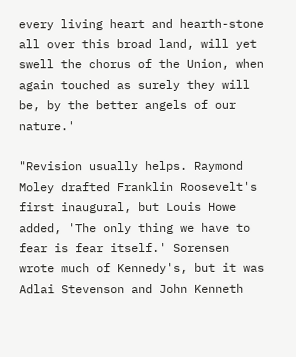every living heart and hearth-stone all over this broad land, will yet swell the chorus of the Union, when again touched as surely they will be, by the better angels of our nature.'

"Revision usually helps. Raymond Moley drafted Franklin Roosevelt's first inaugural, but Louis Howe added, 'The only thing we have to fear is fear itself.' Sorensen wrote much of Kennedy's, but it was Adlai Stevenson and John Kenneth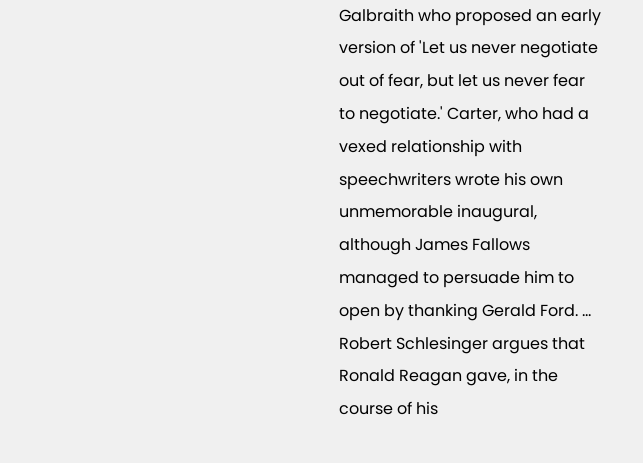Galbraith who proposed an early version of 'Let us never negotiate out of fear, but let us never fear to negotiate.' Carter, who had a vexed relationship with speechwriters wrote his own unmemorable inaugural, although James Fallows managed to persuade him to open by thanking Gerald Ford. ... Robert Schlesinger argues that Ronald Reagan gave, in the course of his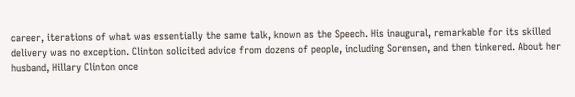career, iterations of what was essentially the same talk, known as the Speech. His inaugural, remarkable for its skilled delivery was no exception. Clinton solicited advice from dozens of people, including Sorensen, and then tinkered. About her husband, Hillary Clinton once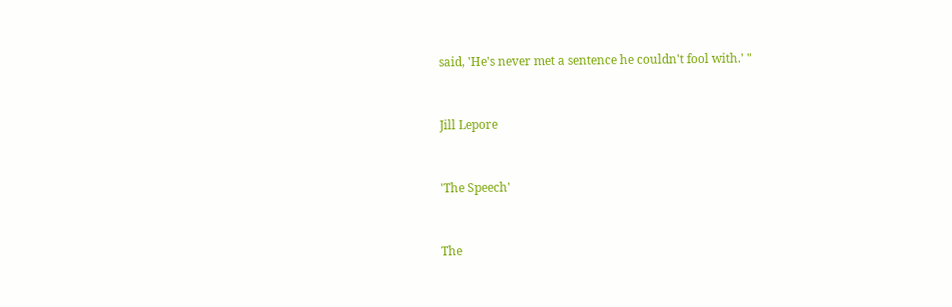said, 'He's never met a sentence he couldn't fool with.' "


Jill Lepore


'The Speech'


The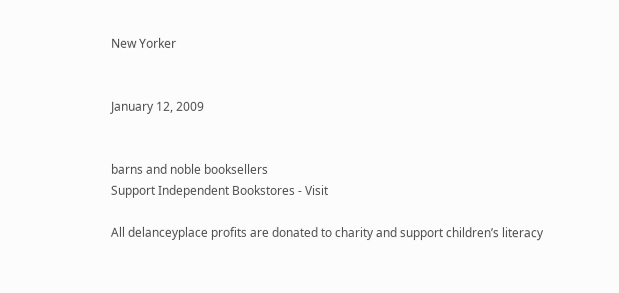New Yorker


January 12, 2009


barns and noble booksellers
Support Independent Bookstores - Visit

All delanceyplace profits are donated to charity and support children’s literacy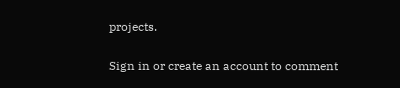projects.


Sign in or create an account to comment